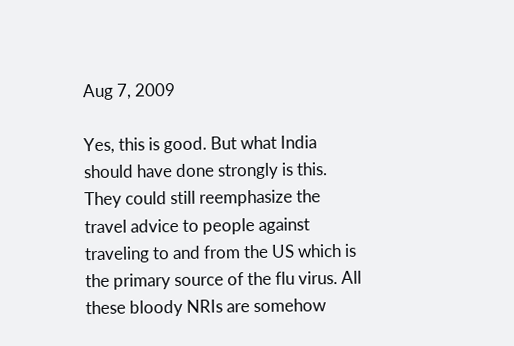Aug 7, 2009

Yes, this is good. But what India should have done strongly is this. They could still reemphasize the travel advice to people against traveling to and from the US which is the primary source of the flu virus. All these bloody NRIs are somehow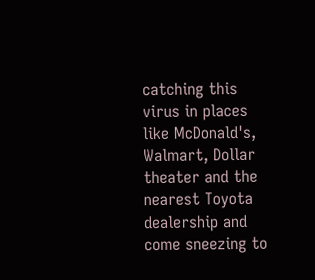catching this virus in places like McDonald's, Walmart, Dollar theater and the nearest Toyota dealership and come sneezing to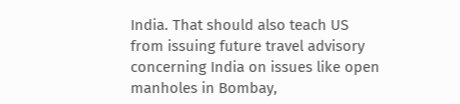India. That should also teach US from issuing future travel advisory concerning India on issues like open manholes in Bombay,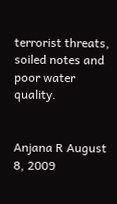terrorist threats, soiled notes and poor water quality.


Anjana R August 8, 2009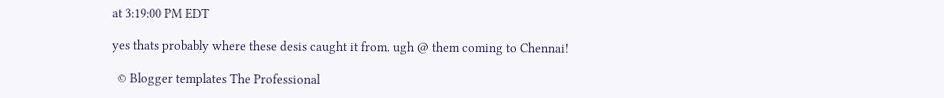at 3:19:00 PM EDT

yes thats probably where these desis caught it from. ugh @ them coming to Chennai!

  © Blogger templates The Professional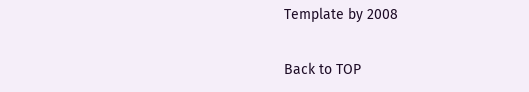Template by 2008

Back to TOP